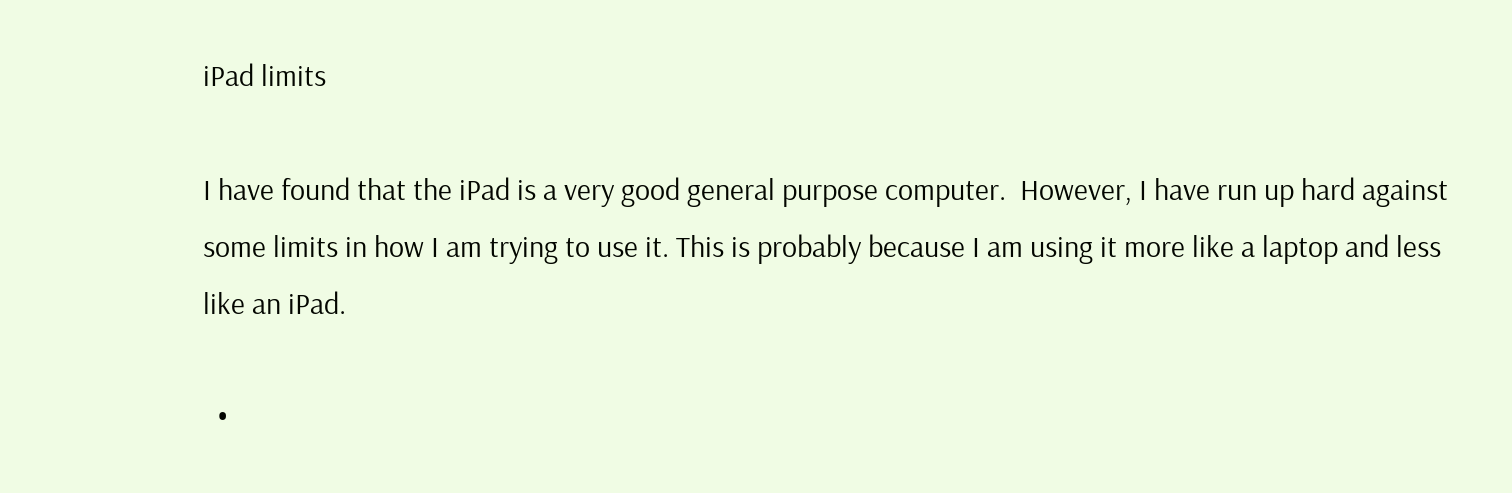iPad limits

I have found that the iPad is a very good general purpose computer.  However, I have run up hard against some limits in how I am trying to use it. This is probably because I am using it more like a laptop and less like an iPad.

  •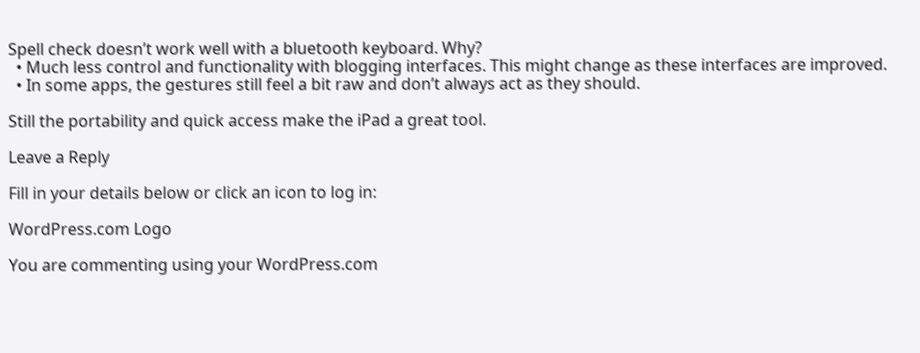Spell check doesn’t work well with a bluetooth keyboard. Why?
  • Much less control and functionality with blogging interfaces. This might change as these interfaces are improved.
  • In some apps, the gestures still feel a bit raw and don’t always act as they should.

Still the portability and quick access make the iPad a great tool.

Leave a Reply

Fill in your details below or click an icon to log in:

WordPress.com Logo

You are commenting using your WordPress.com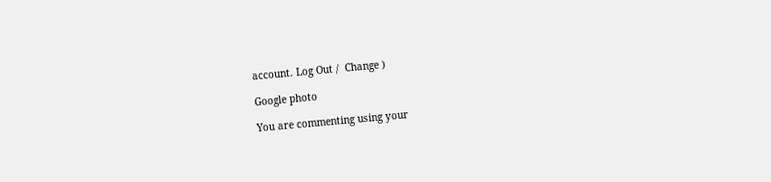account. Log Out /  Change )

Google photo

You are commenting using your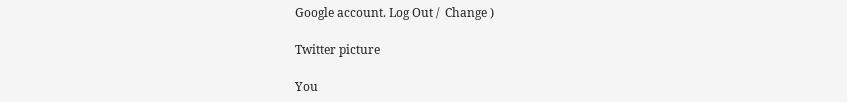Google account. Log Out /  Change )

Twitter picture

You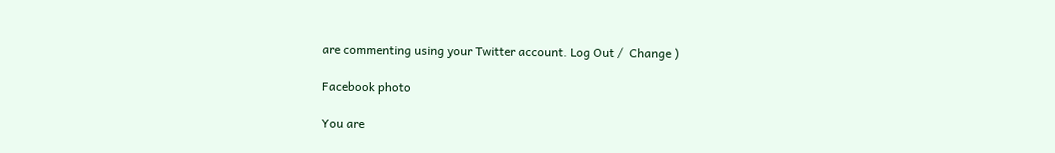are commenting using your Twitter account. Log Out /  Change )

Facebook photo

You are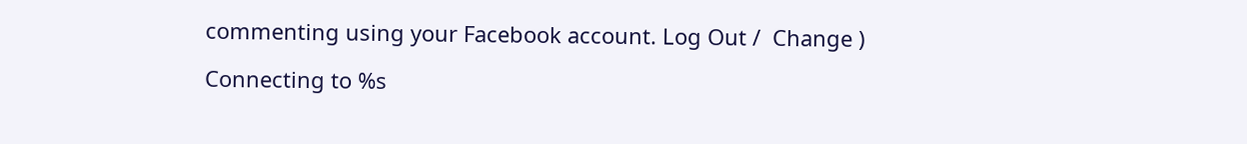commenting using your Facebook account. Log Out /  Change )

Connecting to %s